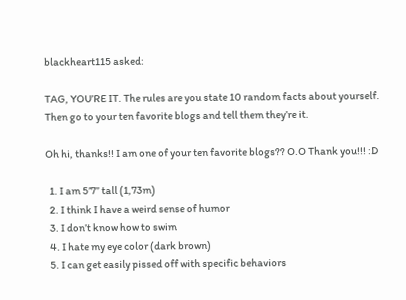blackheart115 asked:

TAG, YOU’RE IT. The rules are you state 10 random facts about yourself. Then go to your ten favorite blogs and tell them they’re it.

Oh hi, thanks!! I am one of your ten favorite blogs?? O.O Thank you!!! :D

  1. I am 5’7” tall (1,73m)
  2. I think I have a weird sense of humor
  3. I don’t know how to swim
  4. I hate my eye color (dark brown)
  5. I can get easily pissed off with specific behaviors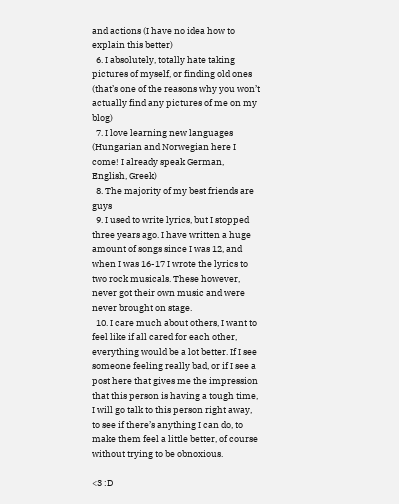and actions (I have no idea how to explain this better)
  6. I absolutely, totally hate taking pictures of myself, or finding old ones (that’s one of the reasons why you won’t actually find any pictures of me on my blog)
  7. I love learning new languages (Hungarian and Norwegian here I come! I already speak German, English, Greek)
  8. The majority of my best friends are guys
  9. I used to write lyrics, but I stopped three years ago. I have written a huge amount of songs since I was 12, and when I was 16-17 I wrote the lyrics to two rock musicals. These however, never got their own music and were never brought on stage.
  10. I care much about others, I want to feel like if all cared for each other, everything would be a lot better. If I see someone feeling really bad, or if I see a post here that gives me the impression that this person is having a tough time, I will go talk to this person right away, to see if there’s anything I can do, to make them feel a little better, of course without trying to be obnoxious.

<3 :D